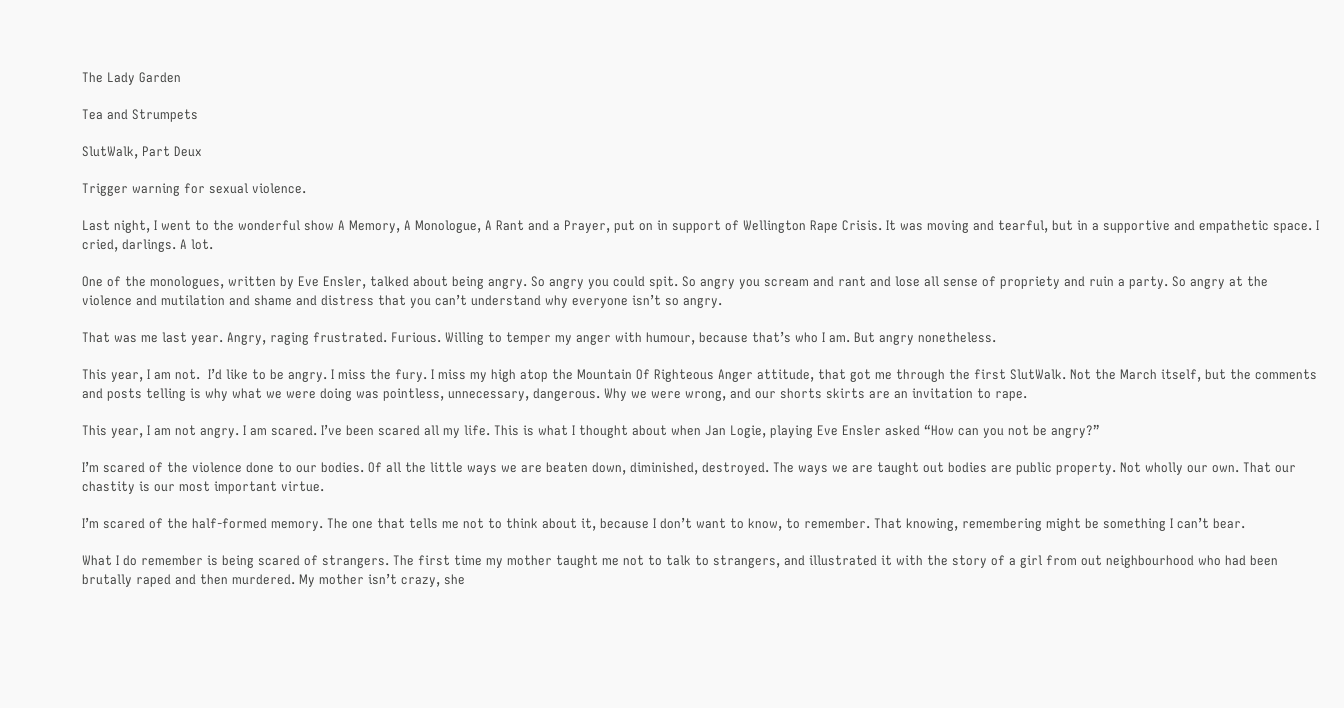The Lady Garden

Tea and Strumpets

SlutWalk, Part Deux

Trigger warning for sexual violence.

Last night, I went to the wonderful show A Memory, A Monologue, A Rant and a Prayer, put on in support of Wellington Rape Crisis. It was moving and tearful, but in a supportive and empathetic space. I cried, darlings. A lot.

One of the monologues, written by Eve Ensler, talked about being angry. So angry you could spit. So angry you scream and rant and lose all sense of propriety and ruin a party. So angry at the violence and mutilation and shame and distress that you can’t understand why everyone isn’t so angry.

That was me last year. Angry, raging frustrated. Furious. Willing to temper my anger with humour, because that’s who I am. But angry nonetheless.

This year, I am not.  I’d like to be angry. I miss the fury. I miss my high atop the Mountain Of Righteous Anger attitude, that got me through the first SlutWalk. Not the March itself, but the comments and posts telling is why what we were doing was pointless, unnecessary, dangerous. Why we were wrong, and our shorts skirts are an invitation to rape.

This year, I am not angry. I am scared. I’ve been scared all my life. This is what I thought about when Jan Logie, playing Eve Ensler asked “How can you not be angry?”

I’m scared of the violence done to our bodies. Of all the little ways we are beaten down, diminished, destroyed. The ways we are taught out bodies are public property. Not wholly our own. That our chastity is our most important virtue.

I’m scared of the half-formed memory. The one that tells me not to think about it, because I don’t want to know, to remember. That knowing, remembering might be something I can’t bear.

What I do remember is being scared of strangers. The first time my mother taught me not to talk to strangers, and illustrated it with the story of a girl from out neighbourhood who had been brutally raped and then murdered. My mother isn’t crazy, she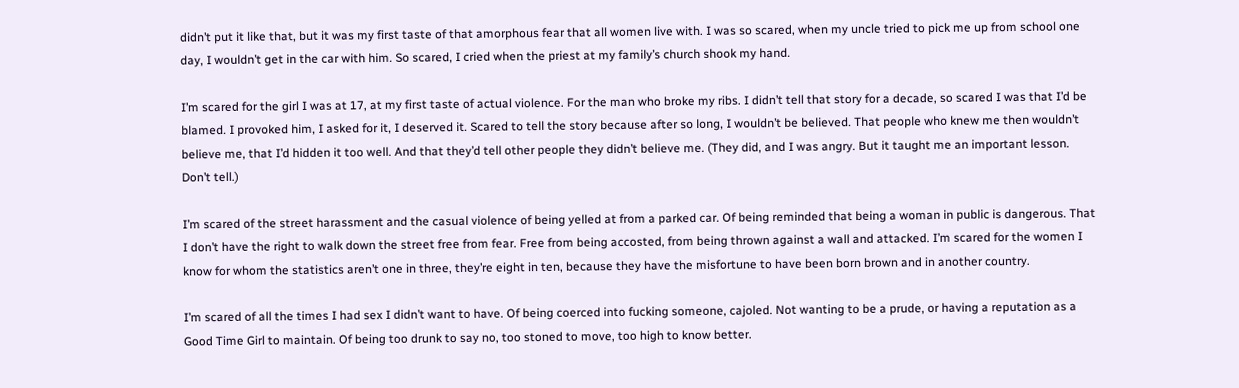didn’t put it like that, but it was my first taste of that amorphous fear that all women live with. I was so scared, when my uncle tried to pick me up from school one day, I wouldn’t get in the car with him. So scared, I cried when the priest at my family’s church shook my hand.

I’m scared for the girl I was at 17, at my first taste of actual violence. For the man who broke my ribs. I didn’t tell that story for a decade, so scared I was that I’d be blamed. I provoked him, I asked for it, I deserved it. Scared to tell the story because after so long, I wouldn’t be believed. That people who knew me then wouldn’t believe me, that I’d hidden it too well. And that they’d tell other people they didn’t believe me. (They did, and I was angry. But it taught me an important lesson. Don’t tell.)

I’m scared of the street harassment and the casual violence of being yelled at from a parked car. Of being reminded that being a woman in public is dangerous. That I don’t have the right to walk down the street free from fear. Free from being accosted, from being thrown against a wall and attacked. I’m scared for the women I know for whom the statistics aren’t one in three, they’re eight in ten, because they have the misfortune to have been born brown and in another country.

I’m scared of all the times I had sex I didn’t want to have. Of being coerced into fucking someone, cajoled. Not wanting to be a prude, or having a reputation as a Good Time Girl to maintain. Of being too drunk to say no, too stoned to move, too high to know better.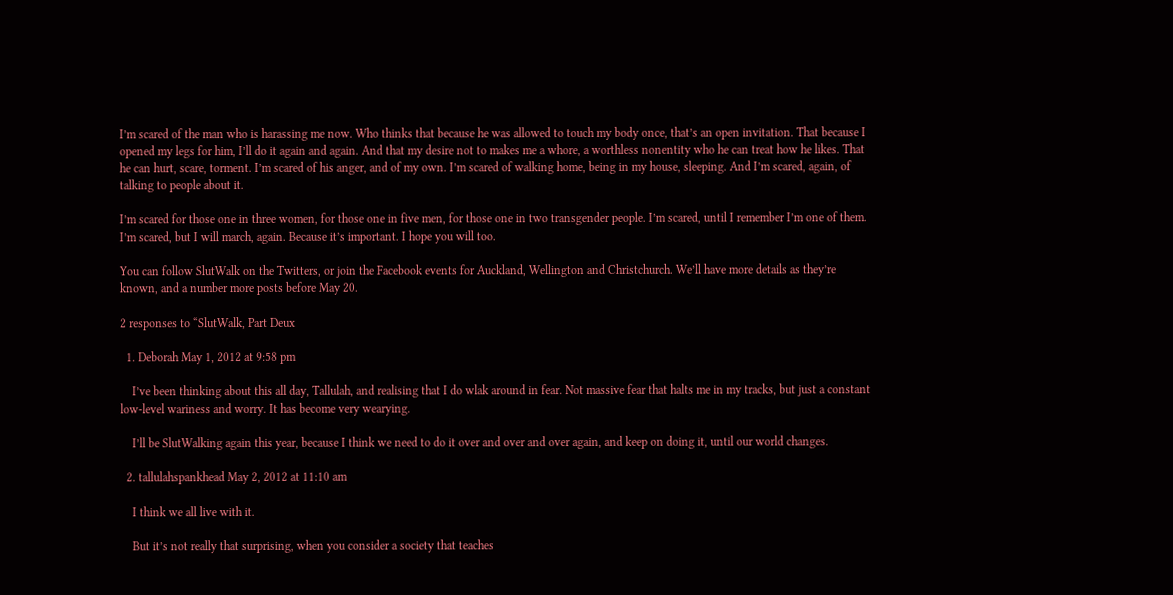I’m scared of the man who is harassing me now. Who thinks that because he was allowed to touch my body once, that’s an open invitation. That because I opened my legs for him, I’ll do it again and again. And that my desire not to makes me a whore, a worthless nonentity who he can treat how he likes. That he can hurt, scare, torment. I’m scared of his anger, and of my own. I’m scared of walking home, being in my house, sleeping. And I’m scared, again, of talking to people about it.

I’m scared for those one in three women, for those one in five men, for those one in two transgender people. I’m scared, until I remember I’m one of them. I’m scared, but I will march, again. Because it’s important. I hope you will too.

You can follow SlutWalk on the Twitters, or join the Facebook events for Auckland, Wellington and Christchurch. We’ll have more details as they’re known, and a number more posts before May 20.

2 responses to “SlutWalk, Part Deux

  1. Deborah May 1, 2012 at 9:58 pm

    I’ve been thinking about this all day, Tallulah, and realising that I do wlak around in fear. Not massive fear that halts me in my tracks, but just a constant low-level wariness and worry. It has become very wearying.

    I’ll be SlutWalking again this year, because I think we need to do it over and over and over again, and keep on doing it, until our world changes.

  2. tallulahspankhead May 2, 2012 at 11:10 am

    I think we all live with it.

    But it’s not really that surprising, when you consider a society that teaches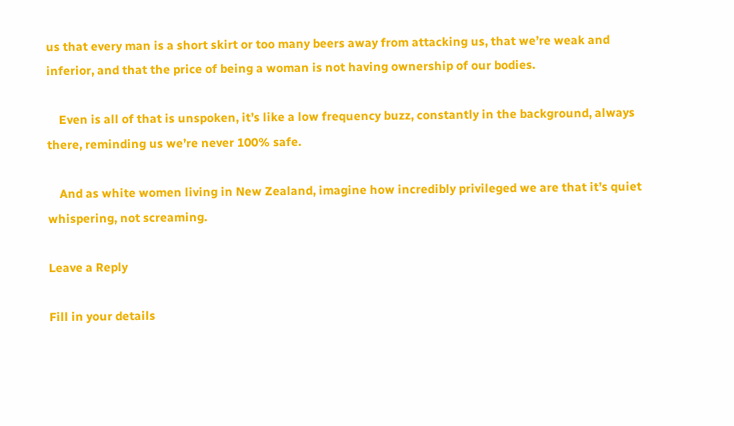us that every man is a short skirt or too many beers away from attacking us, that we’re weak and inferior, and that the price of being a woman is not having ownership of our bodies.

    Even is all of that is unspoken, it’s like a low frequency buzz, constantly in the background, always there, reminding us we’re never 100% safe.

    And as white women living in New Zealand, imagine how incredibly privileged we are that it’s quiet whispering, not screaming.

Leave a Reply

Fill in your details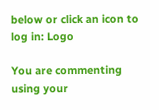below or click an icon to log in: Logo

You are commenting using your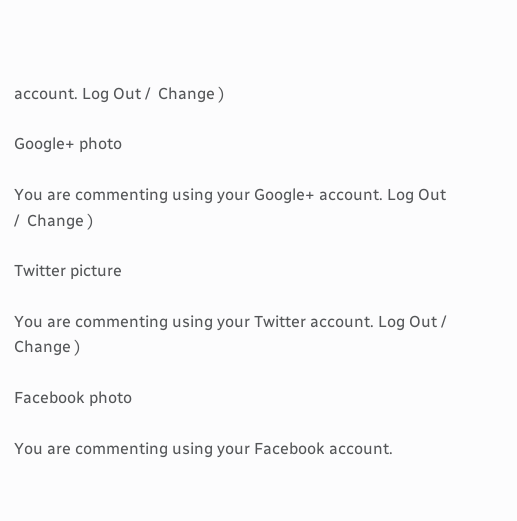account. Log Out /  Change )

Google+ photo

You are commenting using your Google+ account. Log Out /  Change )

Twitter picture

You are commenting using your Twitter account. Log Out /  Change )

Facebook photo

You are commenting using your Facebook account.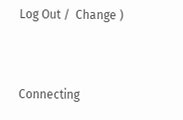Log Out /  Change )


Connecting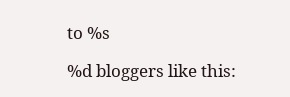to %s

%d bloggers like this: